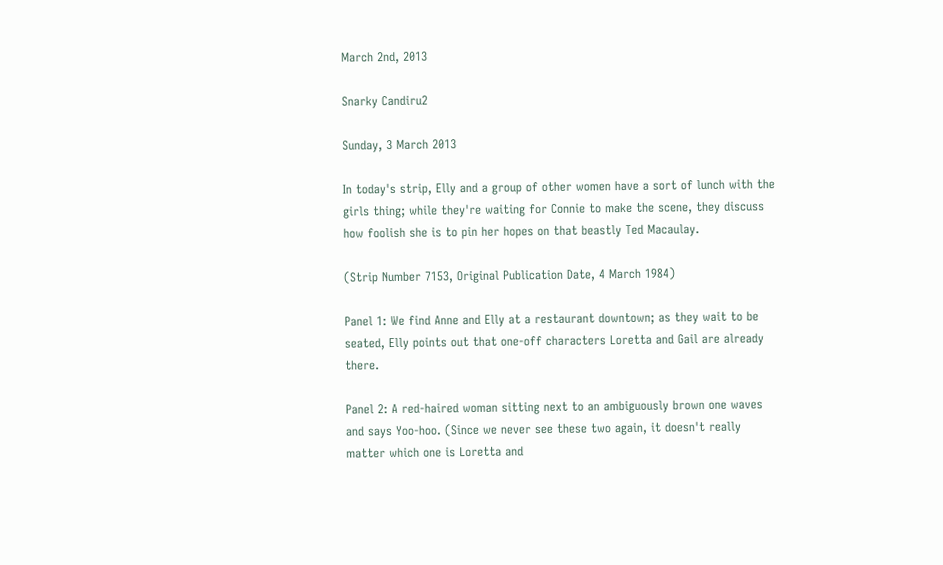March 2nd, 2013

Snarky Candiru2

Sunday, 3 March 2013

In today's strip, Elly and a group of other women have a sort of lunch with the girls thing; while they're waiting for Connie to make the scene, they discuss how foolish she is to pin her hopes on that beastly Ted Macaulay.

(Strip Number 7153, Original Publication Date, 4 March 1984)

Panel 1: We find Anne and Elly at a restaurant downtown; as they wait to be seated, Elly points out that one-off characters Loretta and Gail are already there.

Panel 2: A red-haired woman sitting next to an ambiguously brown one waves and says Yoo-hoo. (Since we never see these two again, it doesn't really matter which one is Loretta and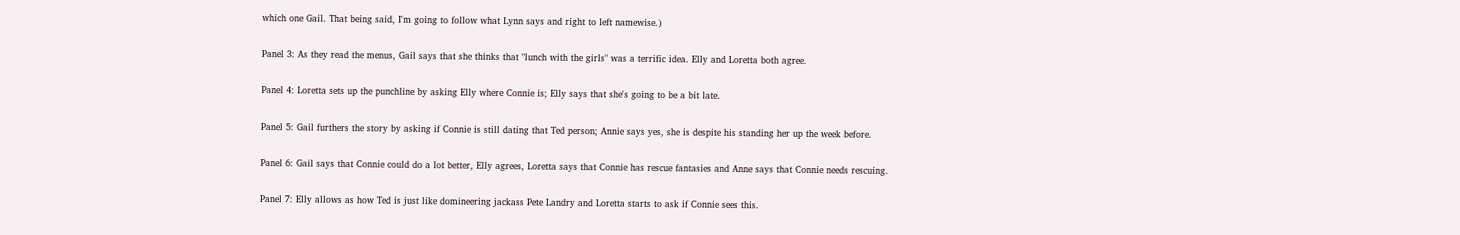which one Gail. That being said, I'm going to follow what Lynn says and right to left namewise.)

Panel 3: As they read the menus, Gail says that she thinks that "lunch with the girls" was a terrific idea. Elly and Loretta both agree.

Panel 4: Loretta sets up the punchline by asking Elly where Connie is; Elly says that she's going to be a bit late.

Panel 5: Gail furthers the story by asking if Connie is still dating that Ted person; Annie says yes, she is despite his standing her up the week before.

Panel 6: Gail says that Connie could do a lot better, Elly agrees, Loretta says that Connie has rescue fantasies and Anne says that Connie needs rescuing.

Panel 7: Elly allows as how Ted is just like domineering jackass Pete Landry and Loretta starts to ask if Connie sees this.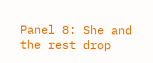Panel 8: She and the rest drop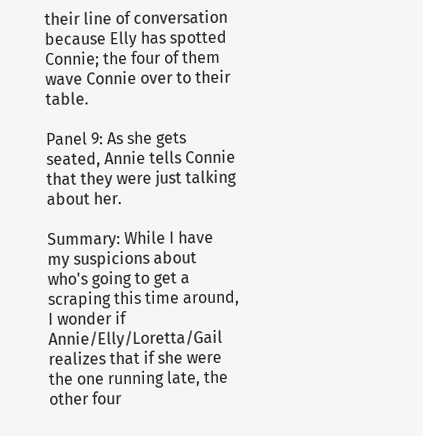their line of conversation because Elly has spotted Connie; the four of them wave Connie over to their table.

Panel 9: As she gets seated, Annie tells Connie that they were just talking about her.

Summary: While I have my suspicions about who's going to get a scraping this time around, I wonder if Annie/Elly/Loretta/Gail realizes that if she were the one running late, the other four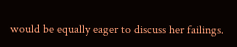would be equally eager to discuss her failings.